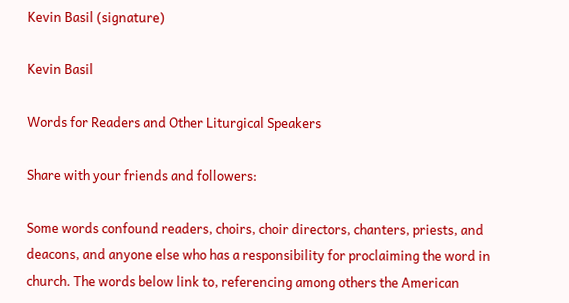Kevin Basil (signature)

Kevin Basil

Words for Readers and Other Liturgical Speakers

Share with your friends and followers:

Some words confound readers, choirs, choir directors, chanters, priests, and deacons, and anyone else who has a responsibility for proclaiming the word in church. The words below link to, referencing among others the American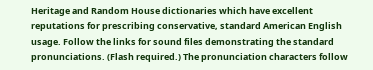Heritage and Random House dictionaries which have excellent reputations for prescribing conservative, standard American English usage. Follow the links for sound files demonstrating the standard pronunciations. (Flash required.) The pronunciation characters follow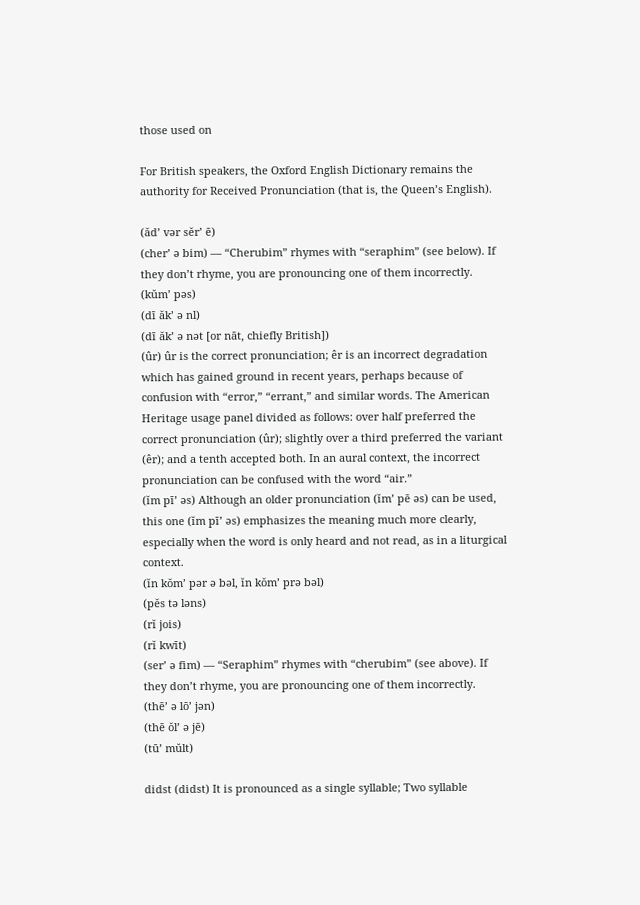those used on

For British speakers, the Oxford English Dictionary remains the authority for Received Pronunciation (that is, the Queen’s English).

(ăd’ vər sĕr’ ē)
(cher’ ə bim) — “Cherubim” rhymes with “seraphim” (see below). If they don’t rhyme, you are pronouncing one of them incorrectly.
(kŭm’ pəs)
(dī ăk’ ə nl)
(dī ăk’ ə nət [or nāt, chiefly British])
(ûr) ûr is the correct pronunciation; êr is an incorrect degradation which has gained ground in recent years, perhaps because of confusion with “error,” “errant,” and similar words. The American Heritage usage panel divided as follows: over half preferred the correct pronunciation (ûr); slightly over a third preferred the variant (êr); and a tenth accepted both. In an aural context, the incorrect pronunciation can be confused with the word “air.”
(ĭm pī’ əs) Although an older pronunciation (ĭm’ pē əs) can be used, this one (ĭm pī’ əs) emphasizes the meaning much more clearly, especially when the word is only heard and not read, as in a liturgical context.
(ĭn kŏm’ pər ə bəl, ĭn kŏm’ prə bəl)
(pĕs tə ləns)
(rĭ jois)
(rĭ kwīt)
(ser’ ə fim) — “Seraphim” rhymes with “cherubim” (see above). If they don’t rhyme, you are pronouncing one of them incorrectly.
(thē’ ə lō’ jən)
(thē ŏl’ ə jē)
(tū’ mŭlt)

didst (didst) It is pronounced as a single syllable; Two syllable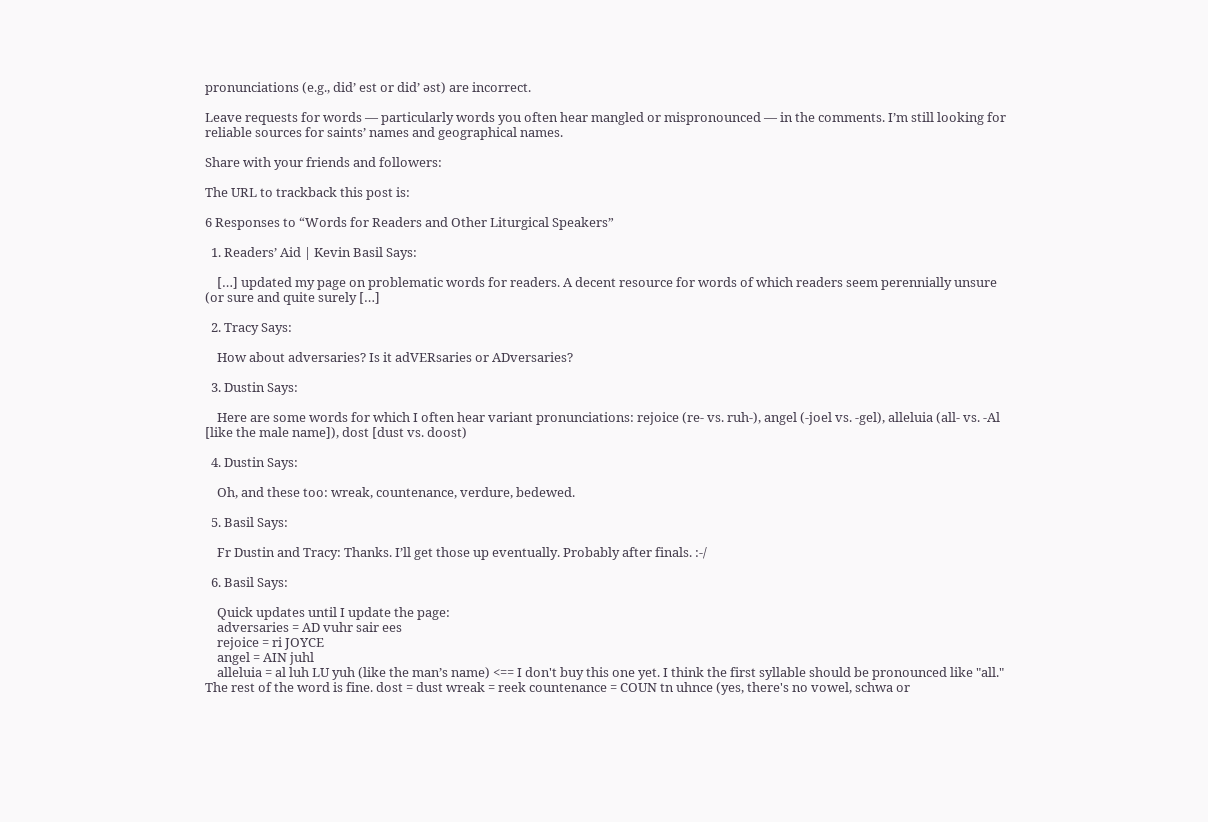pronunciations (e.g., did’ est or did’ əst) are incorrect.

Leave requests for words — particularly words you often hear mangled or mispronounced — in the comments. I’m still looking for reliable sources for saints’ names and geographical names.

Share with your friends and followers:

The URL to trackback this post is:

6 Responses to “Words for Readers and Other Liturgical Speakers”

  1. Readers’ Aid | Kevin Basil Says:

    […] updated my page on problematic words for readers. A decent resource for words of which readers seem perennially unsure (or sure and quite surely […]

  2. Tracy Says:

    How about adversaries? Is it adVERsaries or ADversaries?

  3. Dustin Says:

    Here are some words for which I often hear variant pronunciations: rejoice (re- vs. ruh-), angel (-joel vs. -gel), alleluia (all- vs. -Al [like the male name]), dost [dust vs. doost)

  4. Dustin Says:

    Oh, and these too: wreak, countenance, verdure, bedewed.

  5. Basil Says:

    Fr Dustin and Tracy: Thanks. I’ll get those up eventually. Probably after finals. :-/

  6. Basil Says:

    Quick updates until I update the page:
    adversaries = AD vuhr sair ees
    rejoice = ri JOYCE
    angel = AIN juhl
    alleluia = al luh LU yuh (like the man’s name) <== I don't buy this one yet. I think the first syllable should be pronounced like "all." The rest of the word is fine. dost = dust wreak = reek countenance = COUN tn uhnce (yes, there's no vowel, schwa or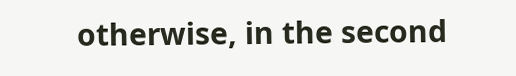otherwise, in the second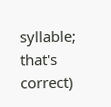syllable; that's correct)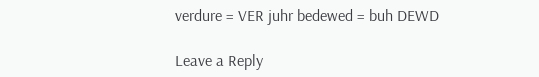verdure = VER juhr bedewed = buh DEWD

Leave a Reply